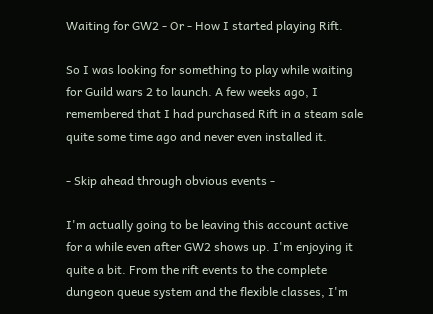Waiting for GW2 - Or - How I started playing Rift.

So I was looking for something to play while waiting for Guild wars 2 to launch. A few weeks ago, I remembered that I had purchased Rift in a steam sale quite some time ago and never even installed it.

- Skip ahead through obvious events -

I'm actually going to be leaving this account active for a while even after GW2 shows up. I'm enjoying it quite a bit. From the rift events to the complete dungeon queue system and the flexible classes, I'm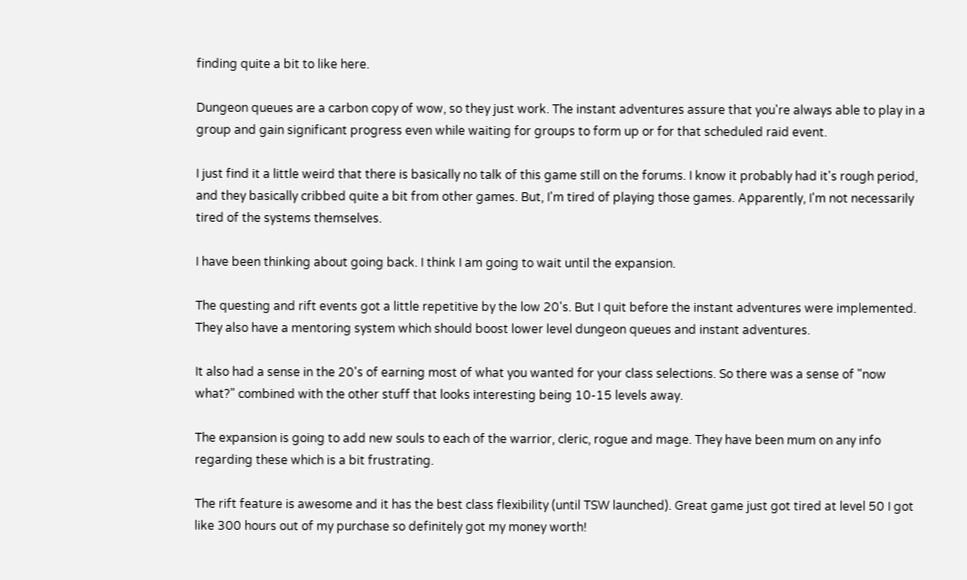finding quite a bit to like here.

Dungeon queues are a carbon copy of wow, so they just work. The instant adventures assure that you're always able to play in a group and gain significant progress even while waiting for groups to form up or for that scheduled raid event.

I just find it a little weird that there is basically no talk of this game still on the forums. I know it probably had it's rough period, and they basically cribbed quite a bit from other games. But, I'm tired of playing those games. Apparently, I'm not necessarily tired of the systems themselves.

I have been thinking about going back. I think I am going to wait until the expansion.

The questing and rift events got a little repetitive by the low 20's. But I quit before the instant adventures were implemented. They also have a mentoring system which should boost lower level dungeon queues and instant adventures.

It also had a sense in the 20's of earning most of what you wanted for your class selections. So there was a sense of "now what?" combined with the other stuff that looks interesting being 10-15 levels away.

The expansion is going to add new souls to each of the warrior, cleric, rogue and mage. They have been mum on any info regarding these which is a bit frustrating.

The rift feature is awesome and it has the best class flexibility (until TSW launched). Great game just got tired at level 50 I got like 300 hours out of my purchase so definitely got my money worth!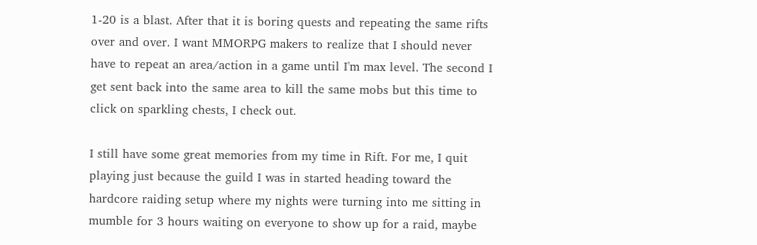1-20 is a blast. After that it is boring quests and repeating the same rifts over and over. I want MMORPG makers to realize that I should never have to repeat an area/action in a game until I'm max level. The second I get sent back into the same area to kill the same mobs but this time to click on sparkling chests, I check out.

I still have some great memories from my time in Rift. For me, I quit playing just because the guild I was in started heading toward the hardcore raiding setup where my nights were turning into me sitting in mumble for 3 hours waiting on everyone to show up for a raid, maybe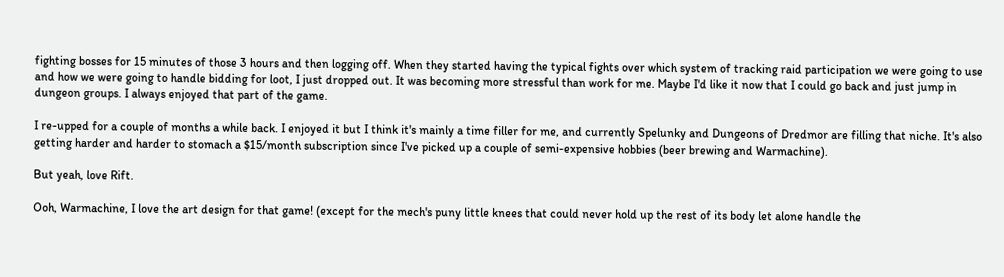fighting bosses for 15 minutes of those 3 hours and then logging off. When they started having the typical fights over which system of tracking raid participation we were going to use and how we were going to handle bidding for loot, I just dropped out. It was becoming more stressful than work for me. Maybe I'd like it now that I could go back and just jump in dungeon groups. I always enjoyed that part of the game.

I re-upped for a couple of months a while back. I enjoyed it but I think it's mainly a time filler for me, and currently Spelunky and Dungeons of Dredmor are filling that niche. It's also getting harder and harder to stomach a $15/month subscription since I've picked up a couple of semi-expensive hobbies (beer brewing and Warmachine).

But yeah, love Rift.

Ooh, Warmachine, I love the art design for that game! (except for the mech's puny little knees that could never hold up the rest of its body let alone handle the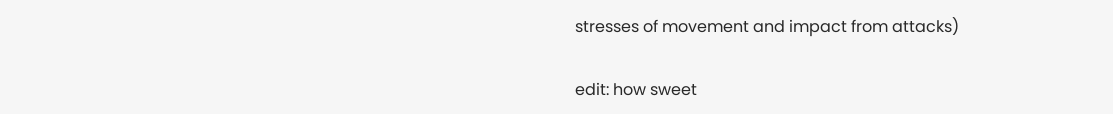stresses of movement and impact from attacks)

edit: how sweet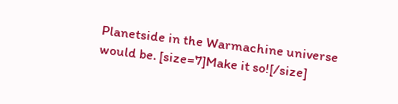Planetside in the Warmachine universe would be. [size=7]Make it so![/size]